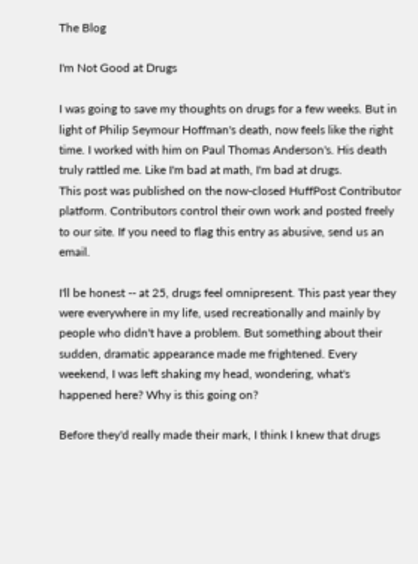The Blog

I'm Not Good at Drugs

I was going to save my thoughts on drugs for a few weeks. But in light of Philip Seymour Hoffman's death, now feels like the right time. I worked with him on Paul Thomas Anderson's. His death truly rattled me. Like I'm bad at math, I'm bad at drugs.
This post was published on the now-closed HuffPost Contributor platform. Contributors control their own work and posted freely to our site. If you need to flag this entry as abusive, send us an email.

I'll be honest -- at 25, drugs feel omnipresent. This past year they were everywhere in my life, used recreationally and mainly by people who didn't have a problem. But something about their sudden, dramatic appearance made me frightened. Every weekend, I was left shaking my head, wondering, what's happened here? Why is this going on?

Before they'd really made their mark, I think I knew that drugs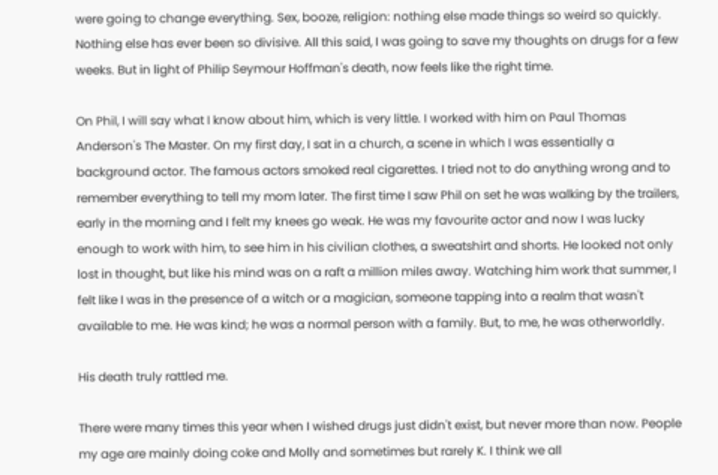were going to change everything. Sex, booze, religion: nothing else made things so weird so quickly. Nothing else has ever been so divisive. All this said, I was going to save my thoughts on drugs for a few weeks. But in light of Philip Seymour Hoffman's death, now feels like the right time.

On Phil, I will say what I know about him, which is very little. I worked with him on Paul Thomas Anderson's The Master. On my first day, I sat in a church, a scene in which I was essentially a background actor. The famous actors smoked real cigarettes. I tried not to do anything wrong and to remember everything to tell my mom later. The first time I saw Phil on set he was walking by the trailers, early in the morning and I felt my knees go weak. He was my favourite actor and now I was lucky enough to work with him, to see him in his civilian clothes, a sweatshirt and shorts. He looked not only lost in thought, but like his mind was on a raft a million miles away. Watching him work that summer, I felt like I was in the presence of a witch or a magician, someone tapping into a realm that wasn't available to me. He was kind; he was a normal person with a family. But, to me, he was otherworldly.

His death truly rattled me.

There were many times this year when I wished drugs just didn't exist, but never more than now. People my age are mainly doing coke and Molly and sometimes but rarely K. I think we all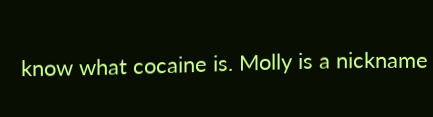know what cocaine is. Molly is a nickname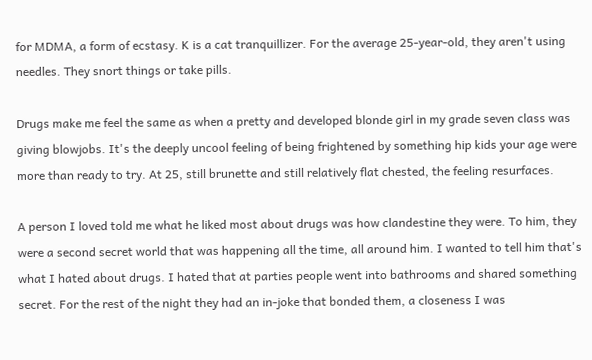for MDMA, a form of ecstasy. K is a cat tranquillizer. For the average 25-year-old, they aren't using needles. They snort things or take pills.

Drugs make me feel the same as when a pretty and developed blonde girl in my grade seven class was giving blowjobs. It's the deeply uncool feeling of being frightened by something hip kids your age were more than ready to try. At 25, still brunette and still relatively flat chested, the feeling resurfaces.

A person I loved told me what he liked most about drugs was how clandestine they were. To him, they were a second secret world that was happening all the time, all around him. I wanted to tell him that's what I hated about drugs. I hated that at parties people went into bathrooms and shared something secret. For the rest of the night they had an in-joke that bonded them, a closeness I was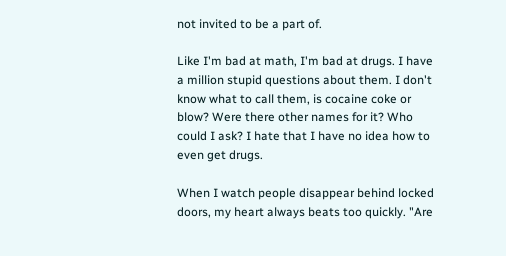not invited to be a part of.

Like I'm bad at math, I'm bad at drugs. I have a million stupid questions about them. I don't know what to call them, is cocaine coke or blow? Were there other names for it? Who could I ask? I hate that I have no idea how to even get drugs.

When I watch people disappear behind locked doors, my heart always beats too quickly. "Are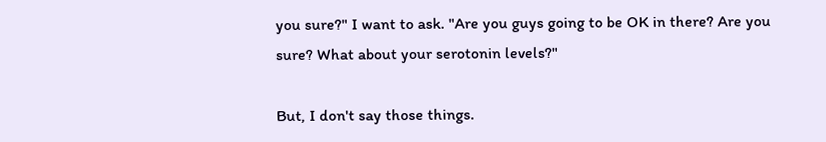you sure?" I want to ask. "Are you guys going to be OK in there? Are you sure? What about your serotonin levels?"

But, I don't say those things.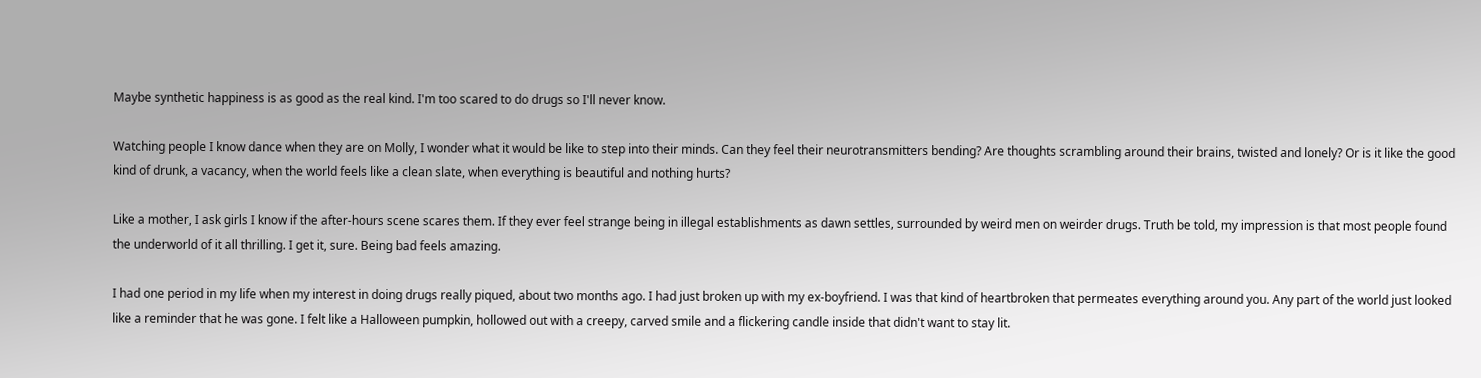Maybe synthetic happiness is as good as the real kind. I'm too scared to do drugs so I'll never know.

Watching people I know dance when they are on Molly, I wonder what it would be like to step into their minds. Can they feel their neurotransmitters bending? Are thoughts scrambling around their brains, twisted and lonely? Or is it like the good kind of drunk, a vacancy, when the world feels like a clean slate, when everything is beautiful and nothing hurts?

Like a mother, I ask girls I know if the after-hours scene scares them. If they ever feel strange being in illegal establishments as dawn settles, surrounded by weird men on weirder drugs. Truth be told, my impression is that most people found the underworld of it all thrilling. I get it, sure. Being bad feels amazing.

I had one period in my life when my interest in doing drugs really piqued, about two months ago. I had just broken up with my ex-boyfriend. I was that kind of heartbroken that permeates everything around you. Any part of the world just looked like a reminder that he was gone. I felt like a Halloween pumpkin, hollowed out with a creepy, carved smile and a flickering candle inside that didn't want to stay lit.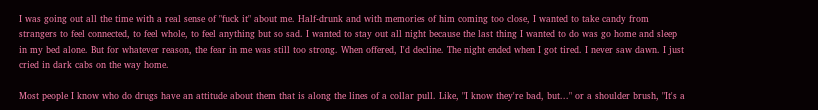I was going out all the time with a real sense of "fuck it" about me. Half-drunk and with memories of him coming too close, I wanted to take candy from strangers to feel connected, to feel whole, to feel anything but so sad. I wanted to stay out all night because the last thing I wanted to do was go home and sleep in my bed alone. But for whatever reason, the fear in me was still too strong. When offered, I'd decline. The night ended when I got tired. I never saw dawn. I just cried in dark cabs on the way home.

Most people I know who do drugs have an attitude about them that is along the lines of a collar pull. Like, "I know they're bad, but..." or a shoulder brush, "It's a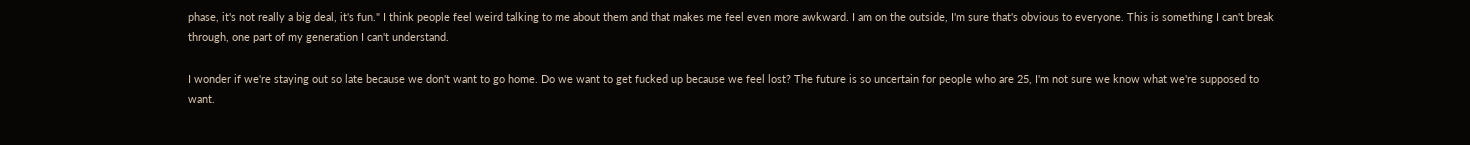phase, it's not really a big deal, it's fun." I think people feel weird talking to me about them and that makes me feel even more awkward. I am on the outside, I'm sure that's obvious to everyone. This is something I can't break through, one part of my generation I can't understand.

I wonder if we're staying out so late because we don't want to go home. Do we want to get fucked up because we feel lost? The future is so uncertain for people who are 25, I'm not sure we know what we're supposed to want.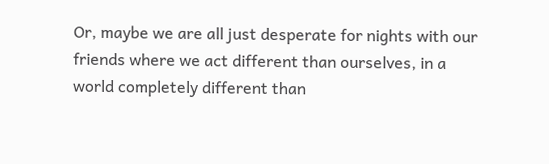Or, maybe we are all just desperate for nights with our friends where we act different than ourselves, in a world completely different than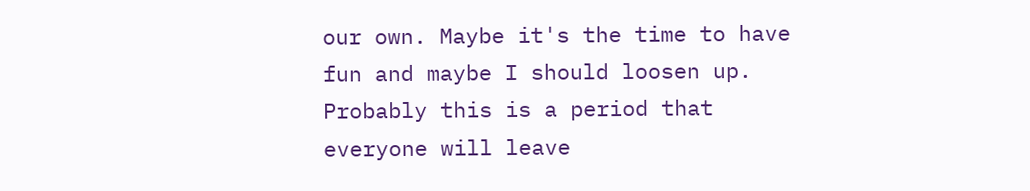our own. Maybe it's the time to have fun and maybe I should loosen up. Probably this is a period that everyone will leave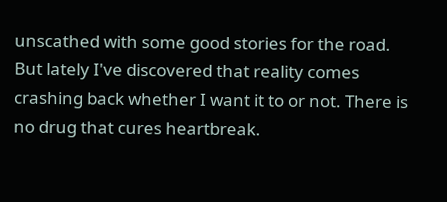unscathed with some good stories for the road. But lately I've discovered that reality comes crashing back whether I want it to or not. There is no drug that cures heartbreak.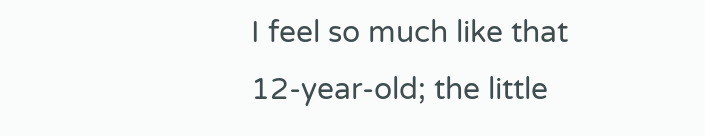I feel so much like that 12-year-old; the little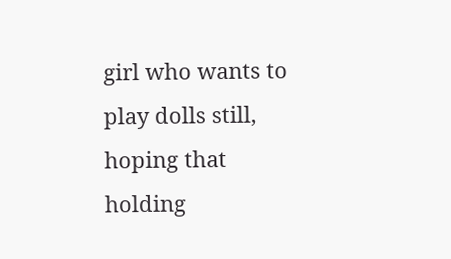girl who wants to play dolls still, hoping that holding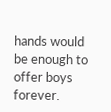hands would be enough to offer boys forever.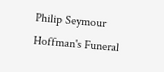Philip Seymour Hoffman's Funeral